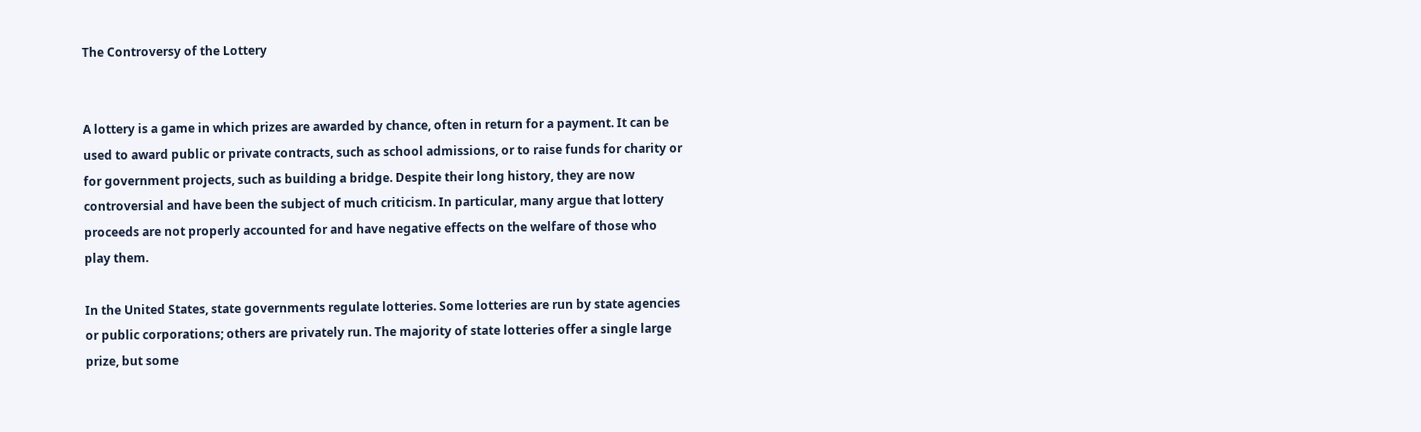The Controversy of the Lottery


A lottery is a game in which prizes are awarded by chance, often in return for a payment. It can be used to award public or private contracts, such as school admissions, or to raise funds for charity or for government projects, such as building a bridge. Despite their long history, they are now controversial and have been the subject of much criticism. In particular, many argue that lottery proceeds are not properly accounted for and have negative effects on the welfare of those who play them.

In the United States, state governments regulate lotteries. Some lotteries are run by state agencies or public corporations; others are privately run. The majority of state lotteries offer a single large prize, but some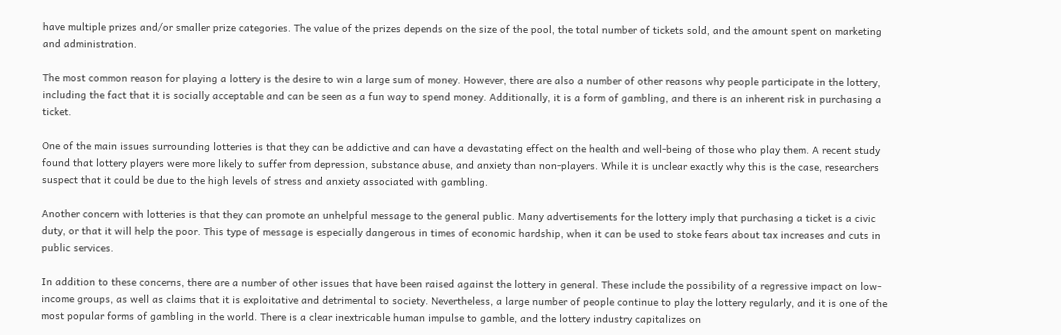have multiple prizes and/or smaller prize categories. The value of the prizes depends on the size of the pool, the total number of tickets sold, and the amount spent on marketing and administration.

The most common reason for playing a lottery is the desire to win a large sum of money. However, there are also a number of other reasons why people participate in the lottery, including the fact that it is socially acceptable and can be seen as a fun way to spend money. Additionally, it is a form of gambling, and there is an inherent risk in purchasing a ticket.

One of the main issues surrounding lotteries is that they can be addictive and can have a devastating effect on the health and well-being of those who play them. A recent study found that lottery players were more likely to suffer from depression, substance abuse, and anxiety than non-players. While it is unclear exactly why this is the case, researchers suspect that it could be due to the high levels of stress and anxiety associated with gambling.

Another concern with lotteries is that they can promote an unhelpful message to the general public. Many advertisements for the lottery imply that purchasing a ticket is a civic duty, or that it will help the poor. This type of message is especially dangerous in times of economic hardship, when it can be used to stoke fears about tax increases and cuts in public services.

In addition to these concerns, there are a number of other issues that have been raised against the lottery in general. These include the possibility of a regressive impact on low-income groups, as well as claims that it is exploitative and detrimental to society. Nevertheless, a large number of people continue to play the lottery regularly, and it is one of the most popular forms of gambling in the world. There is a clear inextricable human impulse to gamble, and the lottery industry capitalizes on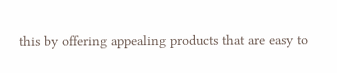this by offering appealing products that are easy to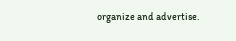organize and advertise.